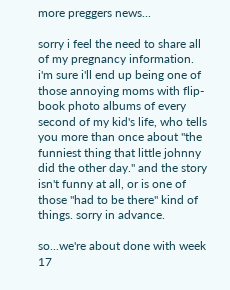more preggers news...

sorry i feel the need to share all of my pregnancy information. i'm sure i'll end up being one of those annoying moms with flip-book photo albums of every second of my kid's life, who tells you more than once about "the funniest thing that little johnny did the other day." and the story isn't funny at all, or is one of those "had to be there" kind of things. sorry in advance.

so...we're about done with week 17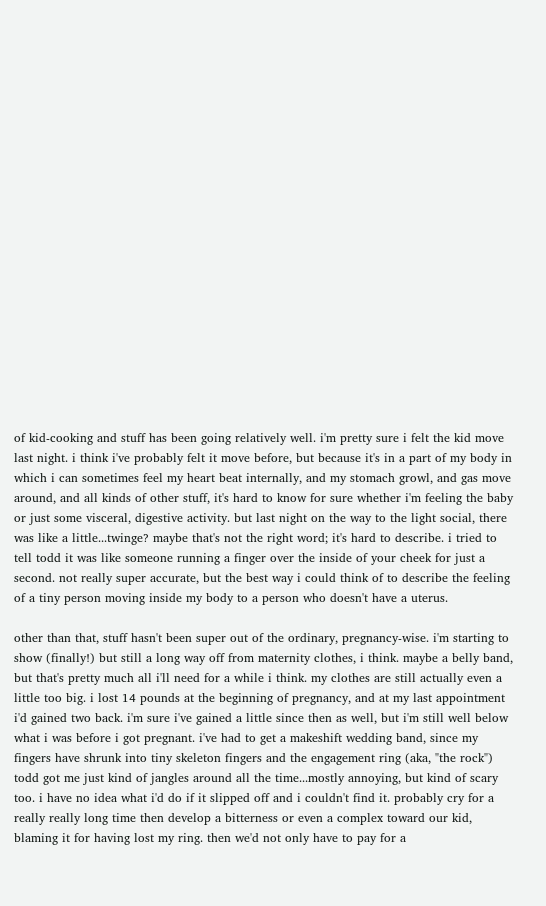of kid-cooking and stuff has been going relatively well. i'm pretty sure i felt the kid move last night. i think i've probably felt it move before, but because it's in a part of my body in which i can sometimes feel my heart beat internally, and my stomach growl, and gas move around, and all kinds of other stuff, it's hard to know for sure whether i'm feeling the baby or just some visceral, digestive activity. but last night on the way to the light social, there was like a little...twinge? maybe that's not the right word; it's hard to describe. i tried to tell todd it was like someone running a finger over the inside of your cheek for just a second. not really super accurate, but the best way i could think of to describe the feeling of a tiny person moving inside my body to a person who doesn't have a uterus.

other than that, stuff hasn't been super out of the ordinary, pregnancy-wise. i'm starting to show (finally!) but still a long way off from maternity clothes, i think. maybe a belly band, but that's pretty much all i'll need for a while i think. my clothes are still actually even a little too big. i lost 14 pounds at the beginning of pregnancy, and at my last appointment i'd gained two back. i'm sure i've gained a little since then as well, but i'm still well below what i was before i got pregnant. i've had to get a makeshift wedding band, since my fingers have shrunk into tiny skeleton fingers and the engagement ring (aka, "the rock") todd got me just kind of jangles around all the time...mostly annoying, but kind of scary too. i have no idea what i'd do if it slipped off and i couldn't find it. probably cry for a really really long time then develop a bitterness or even a complex toward our kid, blaming it for having lost my ring. then we'd not only have to pay for a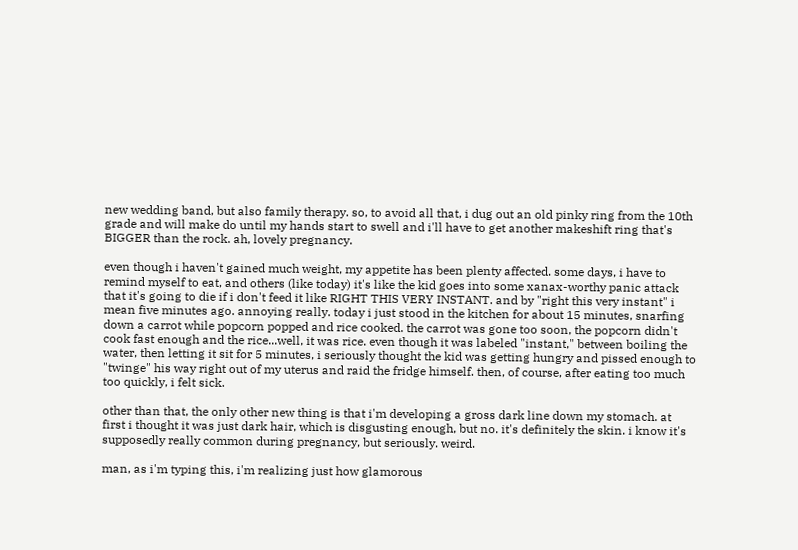new wedding band, but also family therapy. so, to avoid all that, i dug out an old pinky ring from the 10th grade and will make do until my hands start to swell and i'll have to get another makeshift ring that's BIGGER than the rock. ah, lovely pregnancy.

even though i haven't gained much weight, my appetite has been plenty affected. some days, i have to remind myself to eat, and others (like today) it's like the kid goes into some xanax-worthy panic attack that it's going to die if i don't feed it like RIGHT THIS VERY INSTANT. and by "right this very instant" i mean five minutes ago. annoying really. today i just stood in the kitchen for about 15 minutes, snarfing down a carrot while popcorn popped and rice cooked. the carrot was gone too soon, the popcorn didn't cook fast enough and the rice...well, it was rice. even though it was labeled "instant," between boiling the water, then letting it sit for 5 minutes, i seriously thought the kid was getting hungry and pissed enough to "twinge" his way right out of my uterus and raid the fridge himself. then, of course, after eating too much too quickly, i felt sick.

other than that, the only other new thing is that i'm developing a gross dark line down my stomach. at first i thought it was just dark hair, which is disgusting enough, but no. it's definitely the skin. i know it's supposedly really common during pregnancy, but seriously. weird.

man, as i'm typing this, i'm realizing just how glamorous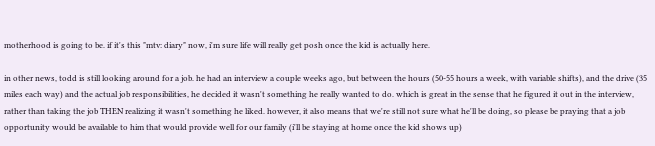motherhood is going to be. if it's this "mtv: diary" now, i'm sure life will really get posh once the kid is actually here.

in other news, todd is still looking around for a job. he had an interview a couple weeks ago, but between the hours (50-55 hours a week, with variable shifts), and the drive (35 miles each way) and the actual job responsibilities, he decided it wasn't something he really wanted to do. which is great in the sense that he figured it out in the interview, rather than taking the job THEN realizing it wasn't something he liked. however, it also means that we're still not sure what he'll be doing, so please be praying that a job opportunity would be available to him that would provide well for our family (i'll be staying at home once the kid shows up)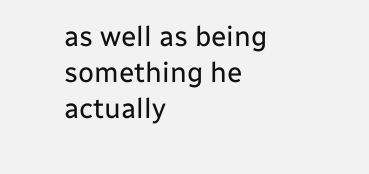as well as being something he actually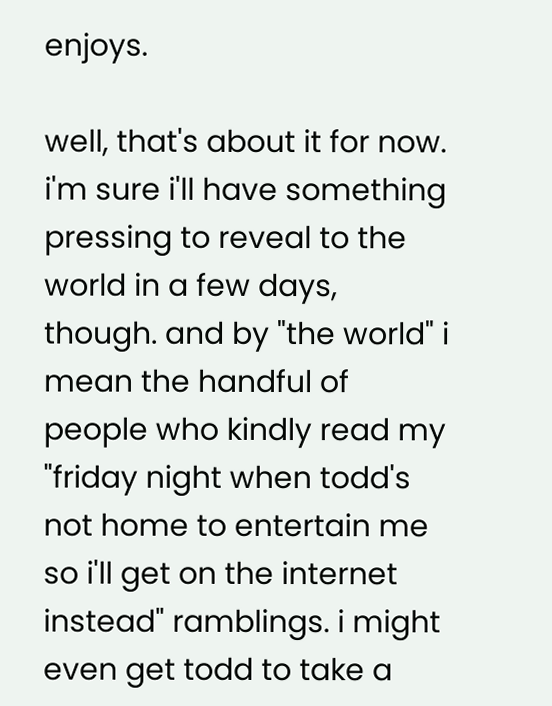enjoys.

well, that's about it for now. i'm sure i'll have something pressing to reveal to the world in a few days, though. and by "the world" i mean the handful of people who kindly read my "friday night when todd's not home to entertain me so i'll get on the internet instead" ramblings. i might even get todd to take a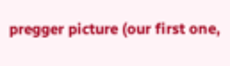pregger picture (our first one,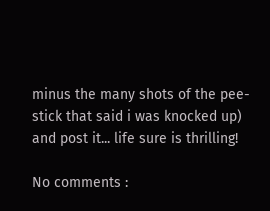minus the many shots of the pee-stick that said i was knocked up) and post it... life sure is thrilling!

No comments :